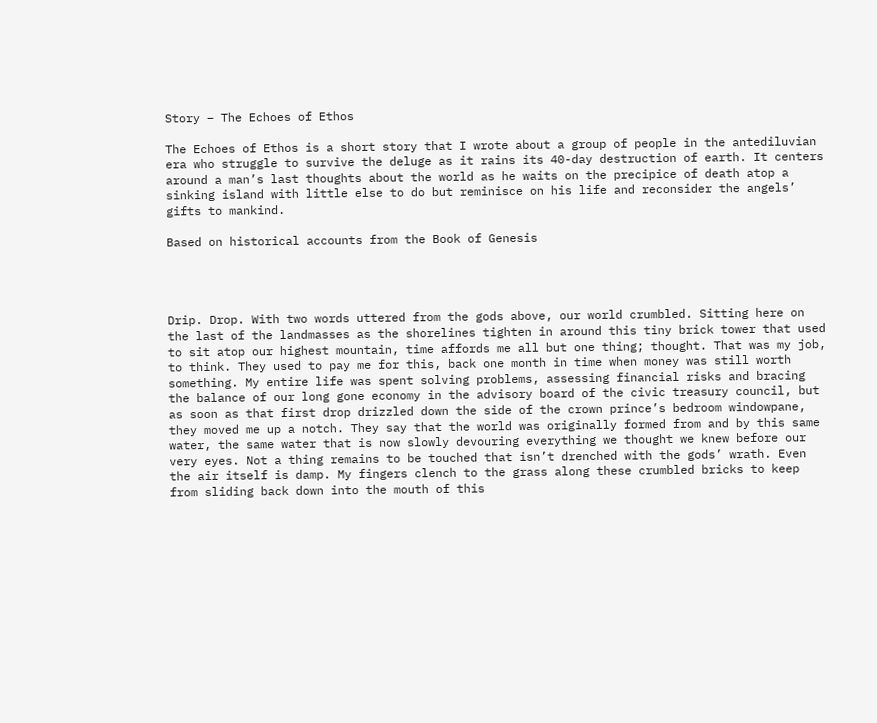Story – The Echoes of Ethos

The Echoes of Ethos is a short story that I wrote about a group of people in the antediluvian era who struggle to survive the deluge as it rains its 40-day destruction of earth. It centers around a man’s last thoughts about the world as he waits on the precipice of death atop a sinking island with little else to do but reminisce on his life and reconsider the angels’ gifts to mankind.

Based on historical accounts from the Book of Genesis




Drip. Drop. With two words uttered from the gods above, our world crumbled. Sitting here on the last of the landmasses as the shorelines tighten in around this tiny brick tower that used to sit atop our highest mountain, time affords me all but one thing; thought. That was my job, to think. They used to pay me for this, back one month in time when money was still worth something. My entire life was spent solving problems, assessing financial risks and bracing the balance of our long gone economy in the advisory board of the civic treasury council, but as soon as that first drop drizzled down the side of the crown prince’s bedroom windowpane, they moved me up a notch. They say that the world was originally formed from and by this same water, the same water that is now slowly devouring everything we thought we knew before our very eyes. Not a thing remains to be touched that isn’t drenched with the gods’ wrath. Even the air itself is damp. My fingers clench to the grass along these crumbled bricks to keep from sliding back down into the mouth of this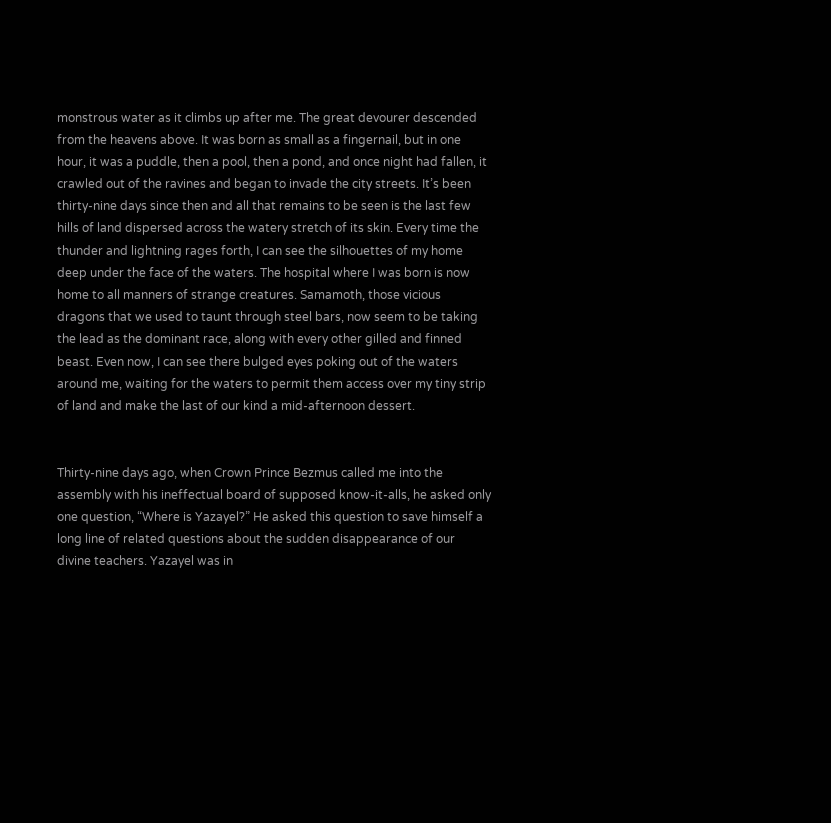monstrous water as it climbs up after me. The great devourer descended from the heavens above. It was born as small as a fingernail, but in one hour, it was a puddle, then a pool, then a pond, and once night had fallen, it crawled out of the ravines and began to invade the city streets. It’s been thirty-nine days since then and all that remains to be seen is the last few hills of land dispersed across the watery stretch of its skin. Every time the thunder and lightning rages forth, I can see the silhouettes of my home deep under the face of the waters. The hospital where I was born is now home to all manners of strange creatures. Samamoth, those vicious dragons that we used to taunt through steel bars, now seem to be taking the lead as the dominant race, along with every other gilled and finned beast. Even now, I can see there bulged eyes poking out of the waters around me, waiting for the waters to permit them access over my tiny strip of land and make the last of our kind a mid-afternoon dessert.


Thirty-nine days ago, when Crown Prince Bezmus called me into the assembly with his ineffectual board of supposed know-it-alls, he asked only one question, “Where is Yazayel?” He asked this question to save himself a long line of related questions about the sudden disappearance of our divine teachers. Yazayel was in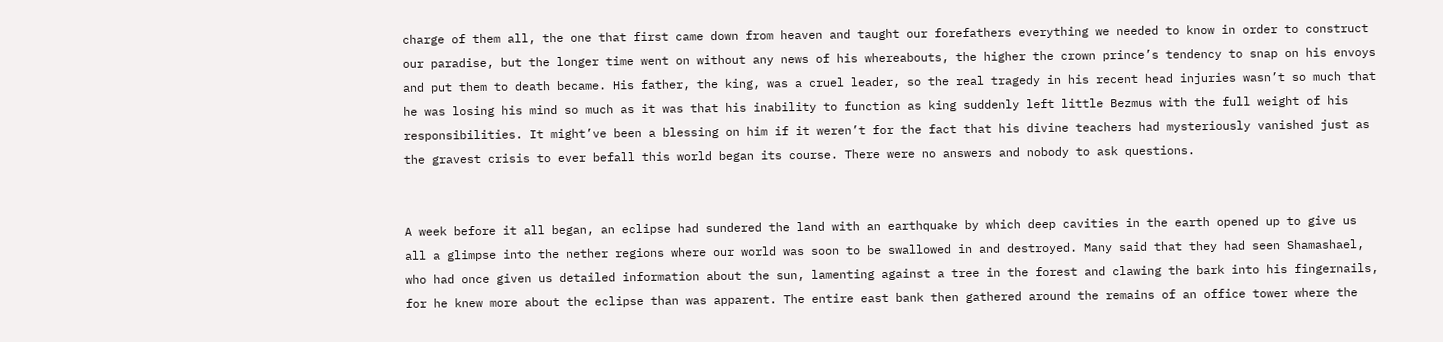charge of them all, the one that first came down from heaven and taught our forefathers everything we needed to know in order to construct our paradise, but the longer time went on without any news of his whereabouts, the higher the crown prince’s tendency to snap on his envoys and put them to death became. His father, the king, was a cruel leader, so the real tragedy in his recent head injuries wasn’t so much that he was losing his mind so much as it was that his inability to function as king suddenly left little Bezmus with the full weight of his responsibilities. It might’ve been a blessing on him if it weren’t for the fact that his divine teachers had mysteriously vanished just as the gravest crisis to ever befall this world began its course. There were no answers and nobody to ask questions.


A week before it all began, an eclipse had sundered the land with an earthquake by which deep cavities in the earth opened up to give us all a glimpse into the nether regions where our world was soon to be swallowed in and destroyed. Many said that they had seen Shamashael, who had once given us detailed information about the sun, lamenting against a tree in the forest and clawing the bark into his fingernails, for he knew more about the eclipse than was apparent. The entire east bank then gathered around the remains of an office tower where the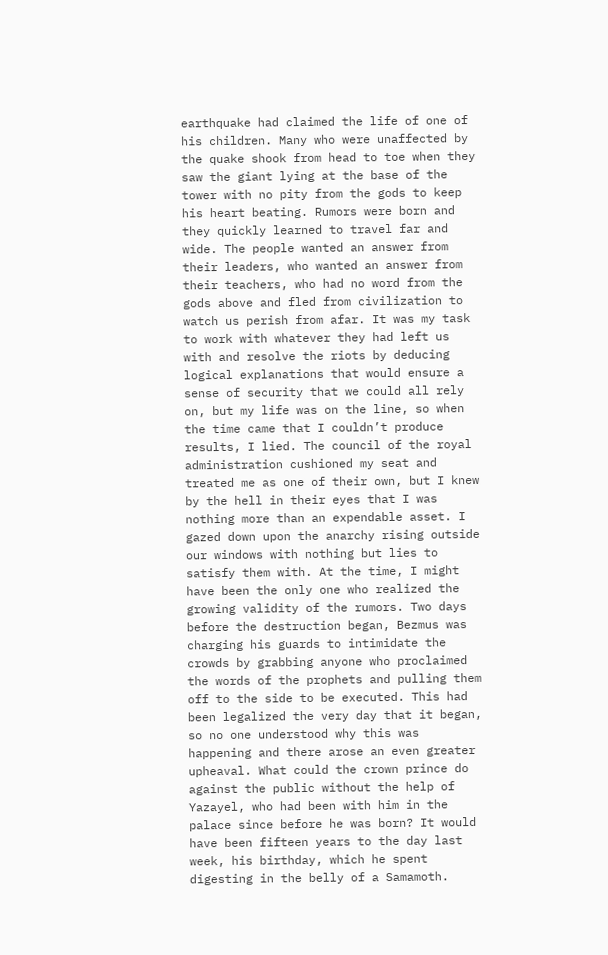earthquake had claimed the life of one of his children. Many who were unaffected by the quake shook from head to toe when they saw the giant lying at the base of the tower with no pity from the gods to keep his heart beating. Rumors were born and they quickly learned to travel far and wide. The people wanted an answer from their leaders, who wanted an answer from their teachers, who had no word from the gods above and fled from civilization to watch us perish from afar. It was my task to work with whatever they had left us with and resolve the riots by deducing logical explanations that would ensure a sense of security that we could all rely on, but my life was on the line, so when the time came that I couldn’t produce results, I lied. The council of the royal administration cushioned my seat and treated me as one of their own, but I knew by the hell in their eyes that I was nothing more than an expendable asset. I gazed down upon the anarchy rising outside our windows with nothing but lies to satisfy them with. At the time, I might have been the only one who realized the growing validity of the rumors. Two days before the destruction began, Bezmus was charging his guards to intimidate the crowds by grabbing anyone who proclaimed the words of the prophets and pulling them off to the side to be executed. This had been legalized the very day that it began, so no one understood why this was happening and there arose an even greater upheaval. What could the crown prince do against the public without the help of Yazayel, who had been with him in the palace since before he was born? It would have been fifteen years to the day last week, his birthday, which he spent digesting in the belly of a Samamoth.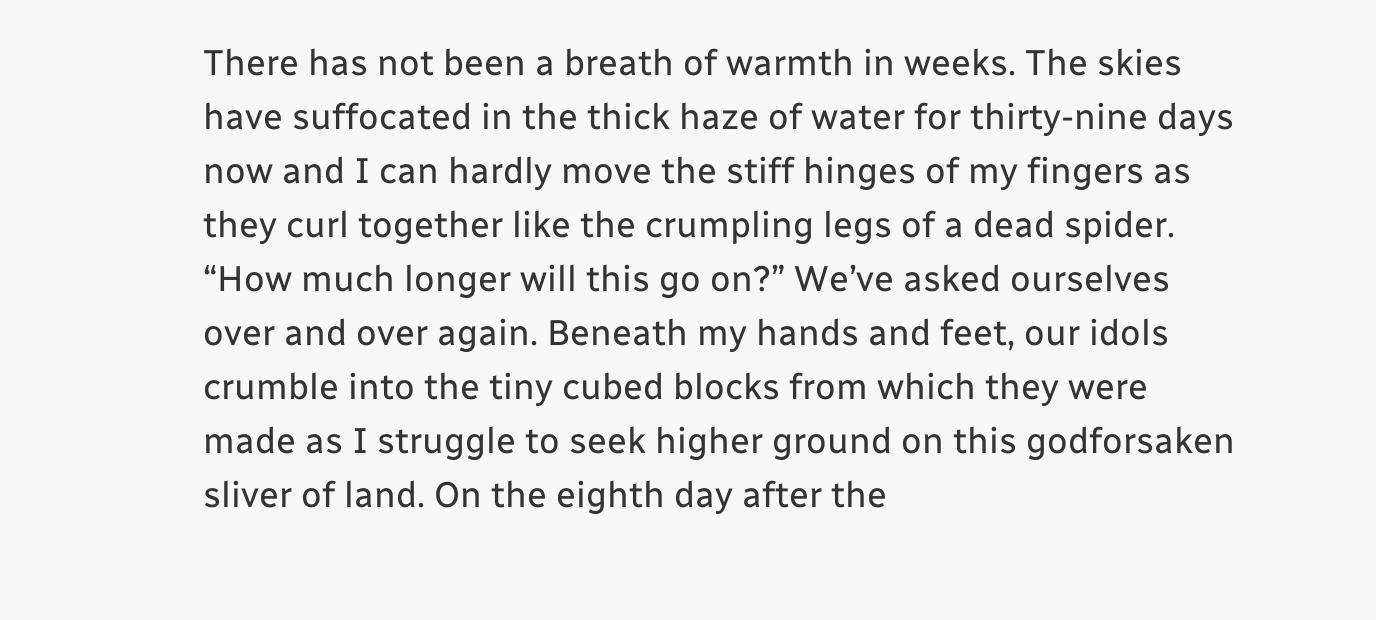There has not been a breath of warmth in weeks. The skies have suffocated in the thick haze of water for thirty-nine days now and I can hardly move the stiff hinges of my fingers as they curl together like the crumpling legs of a dead spider. “How much longer will this go on?” We’ve asked ourselves over and over again. Beneath my hands and feet, our idols crumble into the tiny cubed blocks from which they were made as I struggle to seek higher ground on this godforsaken sliver of land. On the eighth day after the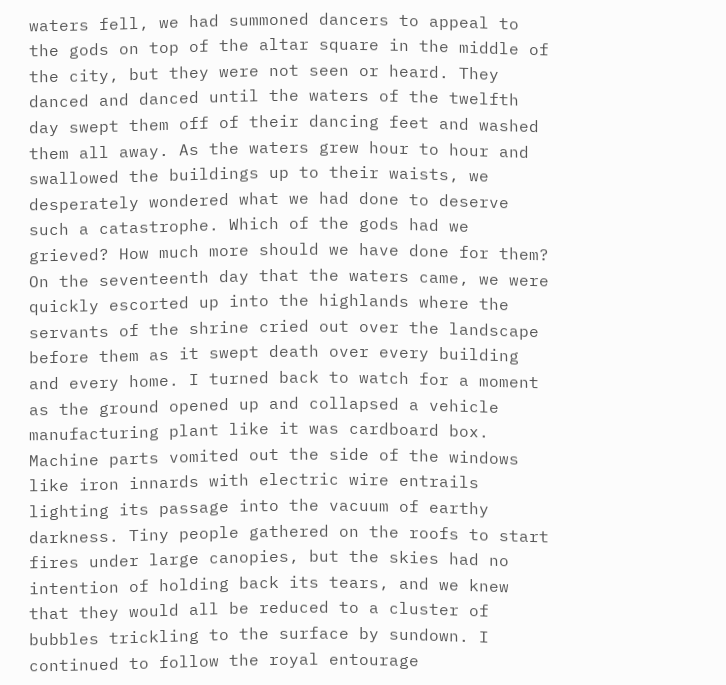waters fell, we had summoned dancers to appeal to the gods on top of the altar square in the middle of the city, but they were not seen or heard. They danced and danced until the waters of the twelfth day swept them off of their dancing feet and washed them all away. As the waters grew hour to hour and swallowed the buildings up to their waists, we desperately wondered what we had done to deserve such a catastrophe. Which of the gods had we grieved? How much more should we have done for them? On the seventeenth day that the waters came, we were quickly escorted up into the highlands where the servants of the shrine cried out over the landscape before them as it swept death over every building and every home. I turned back to watch for a moment as the ground opened up and collapsed a vehicle manufacturing plant like it was cardboard box. Machine parts vomited out the side of the windows like iron innards with electric wire entrails lighting its passage into the vacuum of earthy darkness. Tiny people gathered on the roofs to start fires under large canopies, but the skies had no intention of holding back its tears, and we knew that they would all be reduced to a cluster of bubbles trickling to the surface by sundown. I continued to follow the royal entourage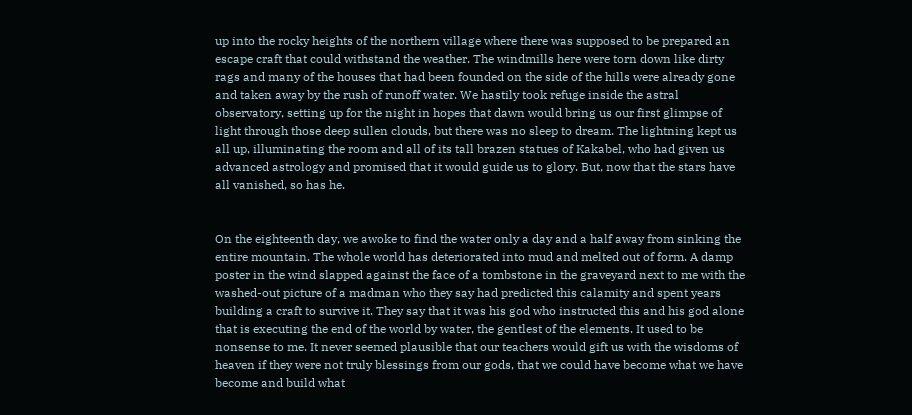up into the rocky heights of the northern village where there was supposed to be prepared an escape craft that could withstand the weather. The windmills here were torn down like dirty rags and many of the houses that had been founded on the side of the hills were already gone and taken away by the rush of runoff water. We hastily took refuge inside the astral observatory, setting up for the night in hopes that dawn would bring us our first glimpse of light through those deep sullen clouds, but there was no sleep to dream. The lightning kept us all up, illuminating the room and all of its tall brazen statues of Kakabel, who had given us advanced astrology and promised that it would guide us to glory. But, now that the stars have all vanished, so has he.


On the eighteenth day, we awoke to find the water only a day and a half away from sinking the entire mountain. The whole world has deteriorated into mud and melted out of form. A damp poster in the wind slapped against the face of a tombstone in the graveyard next to me with the washed-out picture of a madman who they say had predicted this calamity and spent years building a craft to survive it. They say that it was his god who instructed this and his god alone that is executing the end of the world by water, the gentlest of the elements. It used to be nonsense to me. It never seemed plausible that our teachers would gift us with the wisdoms of heaven if they were not truly blessings from our gods, that we could have become what we have become and build what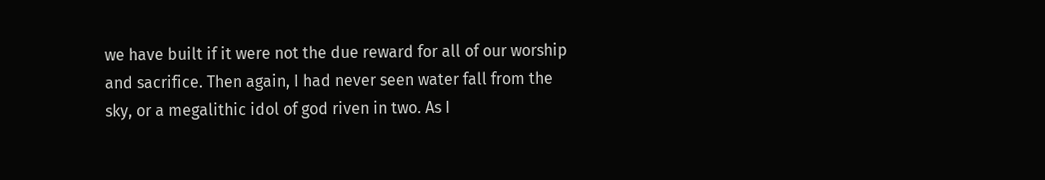we have built if it were not the due reward for all of our worship and sacrifice. Then again, I had never seen water fall from the sky, or a megalithic idol of god riven in two. As I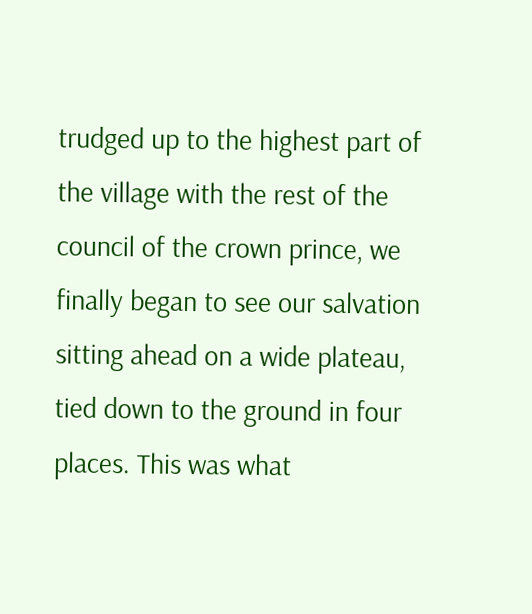trudged up to the highest part of the village with the rest of the council of the crown prince, we finally began to see our salvation sitting ahead on a wide plateau, tied down to the ground in four places. This was what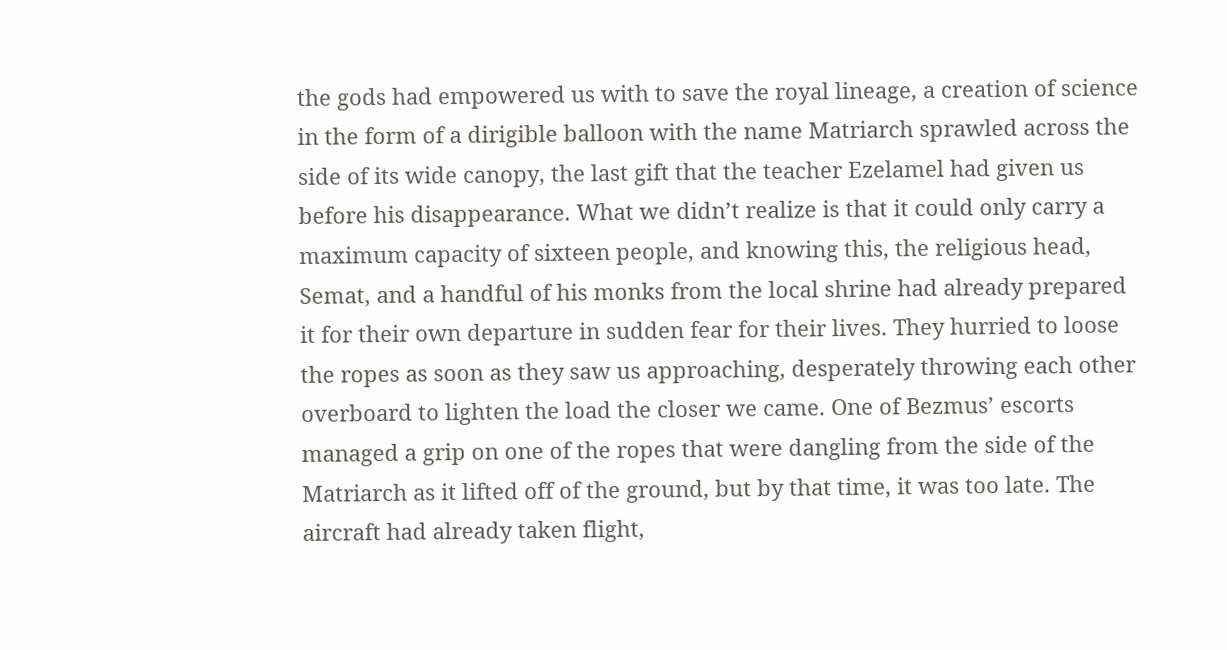the gods had empowered us with to save the royal lineage, a creation of science in the form of a dirigible balloon with the name Matriarch sprawled across the side of its wide canopy, the last gift that the teacher Ezelamel had given us before his disappearance. What we didn’t realize is that it could only carry a maximum capacity of sixteen people, and knowing this, the religious head, Semat, and a handful of his monks from the local shrine had already prepared it for their own departure in sudden fear for their lives. They hurried to loose the ropes as soon as they saw us approaching, desperately throwing each other overboard to lighten the load the closer we came. One of Bezmus’ escorts managed a grip on one of the ropes that were dangling from the side of the Matriarch as it lifted off of the ground, but by that time, it was too late. The aircraft had already taken flight,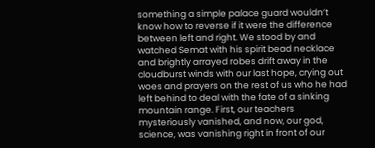something a simple palace guard wouldn’t know how to reverse if it were the difference between left and right. We stood by and watched Semat with his spirit bead necklace and brightly arrayed robes drift away in the cloudburst winds with our last hope, crying out woes and prayers on the rest of us who he had left behind to deal with the fate of a sinking mountain range. First, our teachers mysteriously vanished, and now, our god, science, was vanishing right in front of our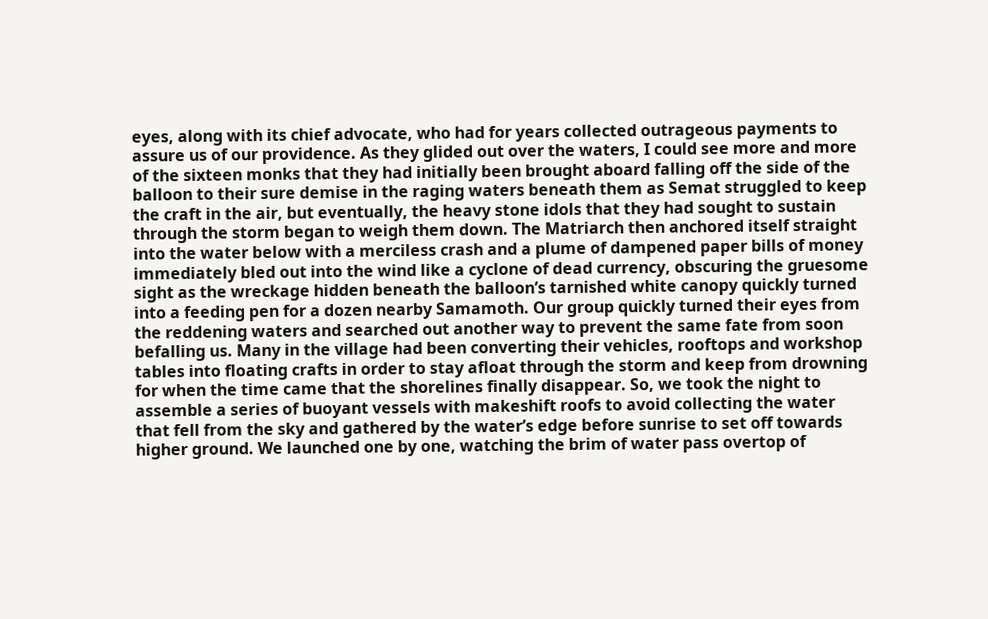eyes, along with its chief advocate, who had for years collected outrageous payments to assure us of our providence. As they glided out over the waters, I could see more and more of the sixteen monks that they had initially been brought aboard falling off the side of the balloon to their sure demise in the raging waters beneath them as Semat struggled to keep the craft in the air, but eventually, the heavy stone idols that they had sought to sustain through the storm began to weigh them down. The Matriarch then anchored itself straight into the water below with a merciless crash and a plume of dampened paper bills of money immediately bled out into the wind like a cyclone of dead currency, obscuring the gruesome sight as the wreckage hidden beneath the balloon’s tarnished white canopy quickly turned into a feeding pen for a dozen nearby Samamoth. Our group quickly turned their eyes from the reddening waters and searched out another way to prevent the same fate from soon befalling us. Many in the village had been converting their vehicles, rooftops and workshop tables into floating crafts in order to stay afloat through the storm and keep from drowning for when the time came that the shorelines finally disappear. So, we took the night to assemble a series of buoyant vessels with makeshift roofs to avoid collecting the water that fell from the sky and gathered by the water’s edge before sunrise to set off towards higher ground. We launched one by one, watching the brim of water pass overtop of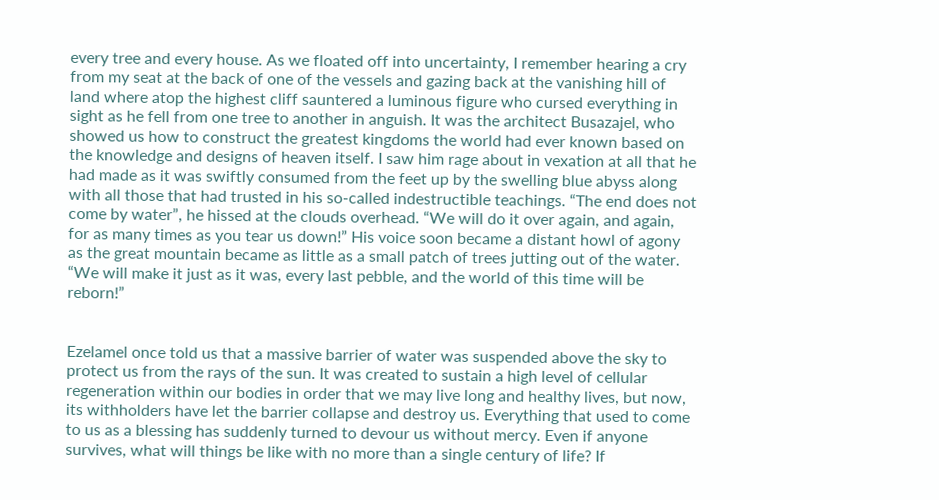every tree and every house. As we floated off into uncertainty, I remember hearing a cry from my seat at the back of one of the vessels and gazing back at the vanishing hill of land where atop the highest cliff sauntered a luminous figure who cursed everything in sight as he fell from one tree to another in anguish. It was the architect Busazajel, who showed us how to construct the greatest kingdoms the world had ever known based on the knowledge and designs of heaven itself. I saw him rage about in vexation at all that he had made as it was swiftly consumed from the feet up by the swelling blue abyss along with all those that had trusted in his so-called indestructible teachings. “The end does not come by water”, he hissed at the clouds overhead. “We will do it over again, and again, for as many times as you tear us down!” His voice soon became a distant howl of agony as the great mountain became as little as a small patch of trees jutting out of the water. “We will make it just as it was, every last pebble, and the world of this time will be reborn!”


Ezelamel once told us that a massive barrier of water was suspended above the sky to protect us from the rays of the sun. It was created to sustain a high level of cellular regeneration within our bodies in order that we may live long and healthy lives, but now, its withholders have let the barrier collapse and destroy us. Everything that used to come to us as a blessing has suddenly turned to devour us without mercy. Even if anyone survives, what will things be like with no more than a single century of life? If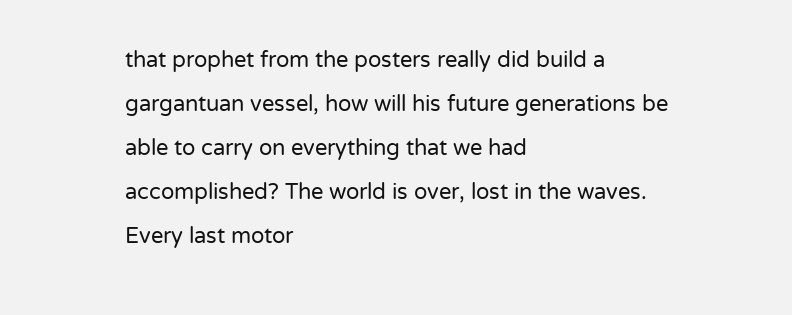that prophet from the posters really did build a gargantuan vessel, how will his future generations be able to carry on everything that we had accomplished? The world is over, lost in the waves. Every last motor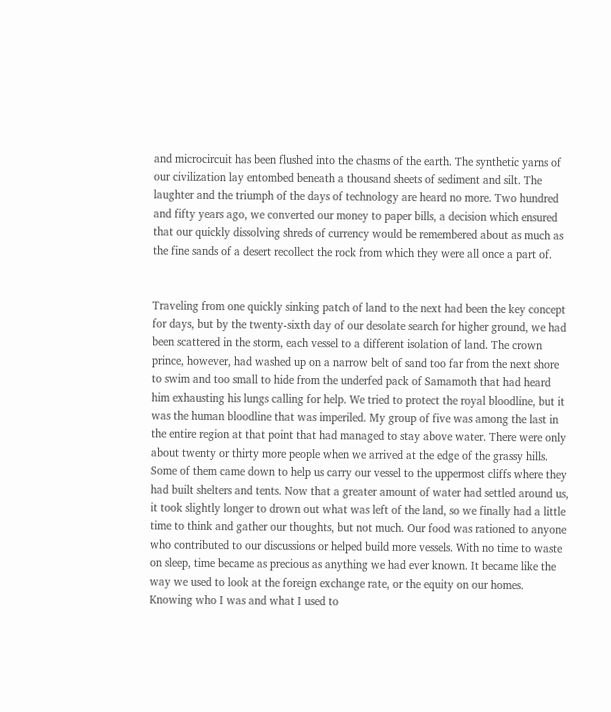and microcircuit has been flushed into the chasms of the earth. The synthetic yarns of our civilization lay entombed beneath a thousand sheets of sediment and silt. The laughter and the triumph of the days of technology are heard no more. Two hundred and fifty years ago, we converted our money to paper bills, a decision which ensured that our quickly dissolving shreds of currency would be remembered about as much as the fine sands of a desert recollect the rock from which they were all once a part of.


Traveling from one quickly sinking patch of land to the next had been the key concept for days, but by the twenty-sixth day of our desolate search for higher ground, we had been scattered in the storm, each vessel to a different isolation of land. The crown prince, however, had washed up on a narrow belt of sand too far from the next shore to swim and too small to hide from the underfed pack of Samamoth that had heard him exhausting his lungs calling for help. We tried to protect the royal bloodline, but it was the human bloodline that was imperiled. My group of five was among the last in the entire region at that point that had managed to stay above water. There were only about twenty or thirty more people when we arrived at the edge of the grassy hills. Some of them came down to help us carry our vessel to the uppermost cliffs where they had built shelters and tents. Now that a greater amount of water had settled around us, it took slightly longer to drown out what was left of the land, so we finally had a little time to think and gather our thoughts, but not much. Our food was rationed to anyone who contributed to our discussions or helped build more vessels. With no time to waste on sleep, time became as precious as anything we had ever known. It became like the way we used to look at the foreign exchange rate, or the equity on our homes. Knowing who I was and what I used to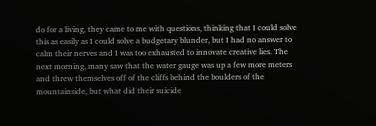do for a living, they came to me with questions, thinking that I could solve this as easily as I could solve a budgetary blunder, but I had no answer to calm their nerves and I was too exhausted to innovate creative lies. The next morning, many saw that the water gauge was up a few more meters and threw themselves off of the cliffs behind the boulders of the mountainside, but what did their suicide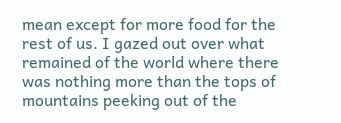mean except for more food for the rest of us. I gazed out over what remained of the world where there was nothing more than the tops of mountains peeking out of the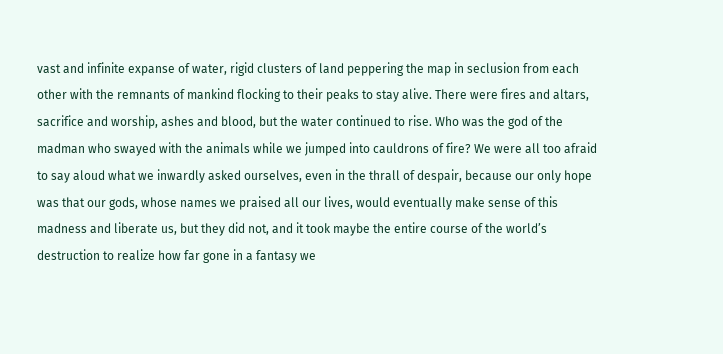vast and infinite expanse of water, rigid clusters of land peppering the map in seclusion from each other with the remnants of mankind flocking to their peaks to stay alive. There were fires and altars, sacrifice and worship, ashes and blood, but the water continued to rise. Who was the god of the madman who swayed with the animals while we jumped into cauldrons of fire? We were all too afraid to say aloud what we inwardly asked ourselves, even in the thrall of despair, because our only hope was that our gods, whose names we praised all our lives, would eventually make sense of this madness and liberate us, but they did not, and it took maybe the entire course of the world’s destruction to realize how far gone in a fantasy we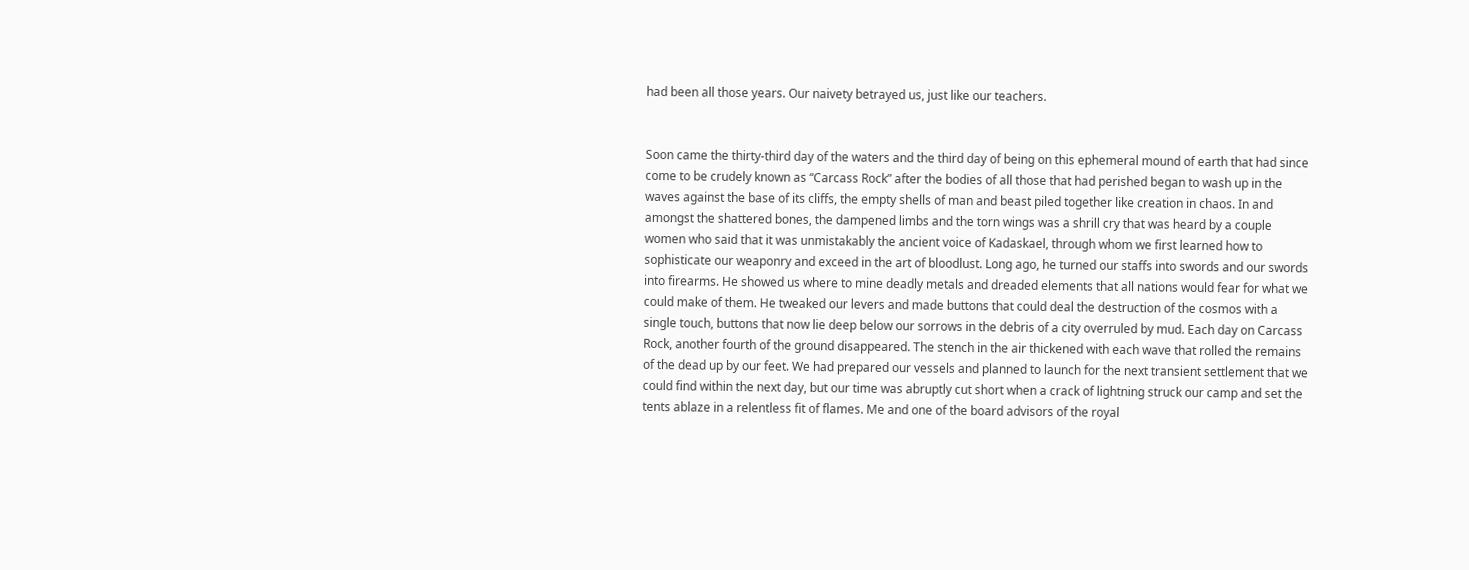had been all those years. Our naivety betrayed us, just like our teachers.


Soon came the thirty-third day of the waters and the third day of being on this ephemeral mound of earth that had since come to be crudely known as “Carcass Rock” after the bodies of all those that had perished began to wash up in the waves against the base of its cliffs, the empty shells of man and beast piled together like creation in chaos. In and amongst the shattered bones, the dampened limbs and the torn wings was a shrill cry that was heard by a couple women who said that it was unmistakably the ancient voice of Kadaskael, through whom we first learned how to sophisticate our weaponry and exceed in the art of bloodlust. Long ago, he turned our staffs into swords and our swords into firearms. He showed us where to mine deadly metals and dreaded elements that all nations would fear for what we could make of them. He tweaked our levers and made buttons that could deal the destruction of the cosmos with a single touch, buttons that now lie deep below our sorrows in the debris of a city overruled by mud. Each day on Carcass Rock, another fourth of the ground disappeared. The stench in the air thickened with each wave that rolled the remains of the dead up by our feet. We had prepared our vessels and planned to launch for the next transient settlement that we could find within the next day, but our time was abruptly cut short when a crack of lightning struck our camp and set the tents ablaze in a relentless fit of flames. Me and one of the board advisors of the royal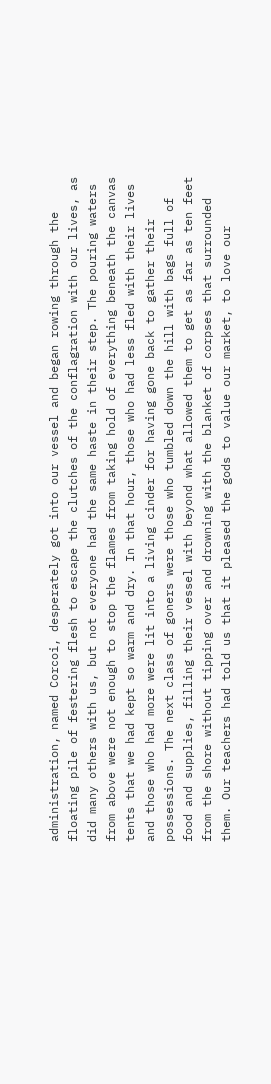administration, named Corcoi, desperately got into our vessel and began rowing through the floating pile of festering flesh to escape the clutches of the conflagration with our lives, as did many others with us, but not everyone had the same haste in their step. The pouring waters from above were not enough to stop the flames from taking hold of everything beneath the canvas tents that we had kept so warm and dry. In that hour, those who had less fled with their lives and those who had more were lit into a living cinder for having gone back to gather their possessions. The next class of goners were those who tumbled down the hill with bags full of food and supplies, filling their vessel with beyond what allowed them to get as far as ten feet from the shore without tipping over and drowning with the blanket of corpses that surrounded them. Our teachers had told us that it pleased the gods to value our market, to love our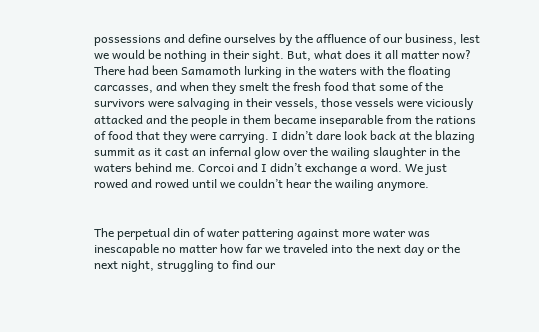possessions and define ourselves by the affluence of our business, lest we would be nothing in their sight. But, what does it all matter now? There had been Samamoth lurking in the waters with the floating carcasses, and when they smelt the fresh food that some of the survivors were salvaging in their vessels, those vessels were viciously attacked and the people in them became inseparable from the rations of food that they were carrying. I didn’t dare look back at the blazing summit as it cast an infernal glow over the wailing slaughter in the waters behind me. Corcoi and I didn’t exchange a word. We just rowed and rowed until we couldn’t hear the wailing anymore.


The perpetual din of water pattering against more water was inescapable no matter how far we traveled into the next day or the next night, struggling to find our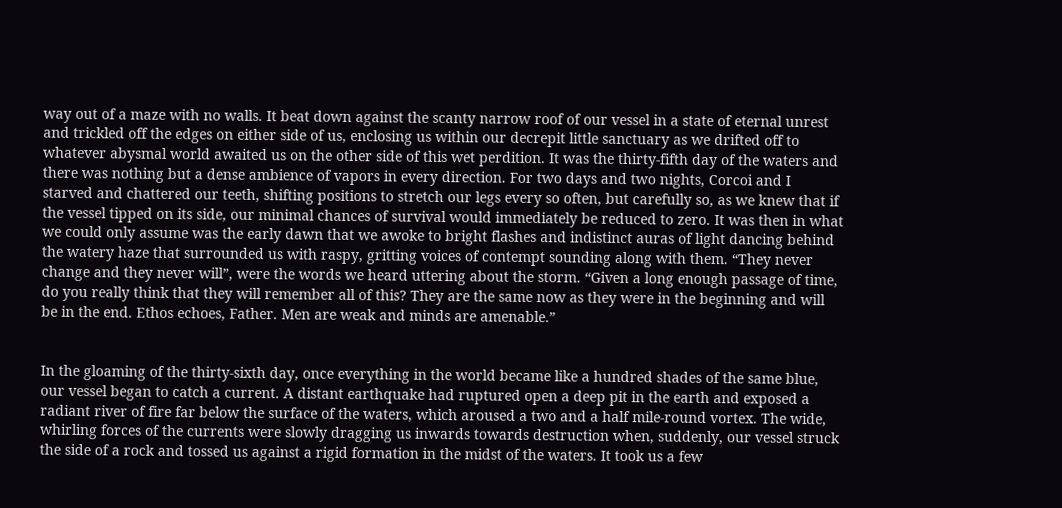way out of a maze with no walls. It beat down against the scanty narrow roof of our vessel in a state of eternal unrest and trickled off the edges on either side of us, enclosing us within our decrepit little sanctuary as we drifted off to whatever abysmal world awaited us on the other side of this wet perdition. It was the thirty-fifth day of the waters and there was nothing but a dense ambience of vapors in every direction. For two days and two nights, Corcoi and I starved and chattered our teeth, shifting positions to stretch our legs every so often, but carefully so, as we knew that if the vessel tipped on its side, our minimal chances of survival would immediately be reduced to zero. It was then in what we could only assume was the early dawn that we awoke to bright flashes and indistinct auras of light dancing behind the watery haze that surrounded us with raspy, gritting voices of contempt sounding along with them. “They never change and they never will”, were the words we heard uttering about the storm. “Given a long enough passage of time, do you really think that they will remember all of this? They are the same now as they were in the beginning and will be in the end. Ethos echoes, Father. Men are weak and minds are amenable.”


In the gloaming of the thirty-sixth day, once everything in the world became like a hundred shades of the same blue, our vessel began to catch a current. A distant earthquake had ruptured open a deep pit in the earth and exposed a radiant river of fire far below the surface of the waters, which aroused a two and a half mile-round vortex. The wide, whirling forces of the currents were slowly dragging us inwards towards destruction when, suddenly, our vessel struck the side of a rock and tossed us against a rigid formation in the midst of the waters. It took us a few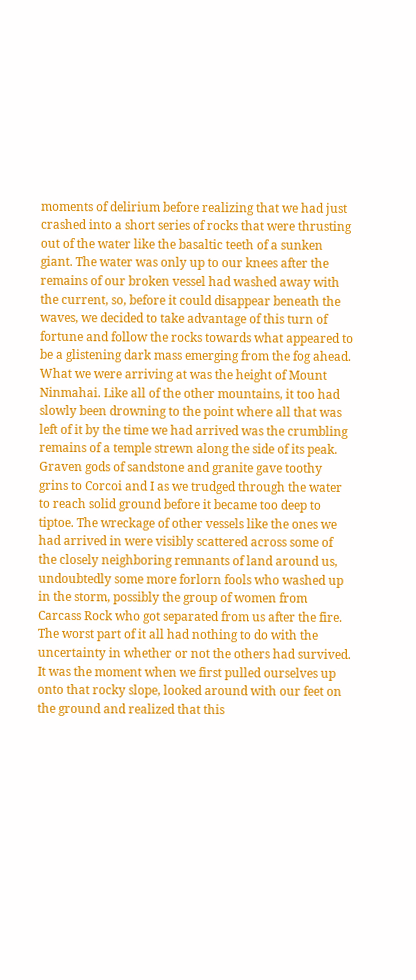moments of delirium before realizing that we had just crashed into a short series of rocks that were thrusting out of the water like the basaltic teeth of a sunken giant. The water was only up to our knees after the remains of our broken vessel had washed away with the current, so, before it could disappear beneath the waves, we decided to take advantage of this turn of fortune and follow the rocks towards what appeared to be a glistening dark mass emerging from the fog ahead. What we were arriving at was the height of Mount Ninmahai. Like all of the other mountains, it too had slowly been drowning to the point where all that was left of it by the time we had arrived was the crumbling remains of a temple strewn along the side of its peak. Graven gods of sandstone and granite gave toothy grins to Corcoi and I as we trudged through the water to reach solid ground before it became too deep to tiptoe. The wreckage of other vessels like the ones we had arrived in were visibly scattered across some of the closely neighboring remnants of land around us, undoubtedly some more forlorn fools who washed up in the storm, possibly the group of women from Carcass Rock who got separated from us after the fire. The worst part of it all had nothing to do with the uncertainty in whether or not the others had survived. It was the moment when we first pulled ourselves up onto that rocky slope, looked around with our feet on the ground and realized that this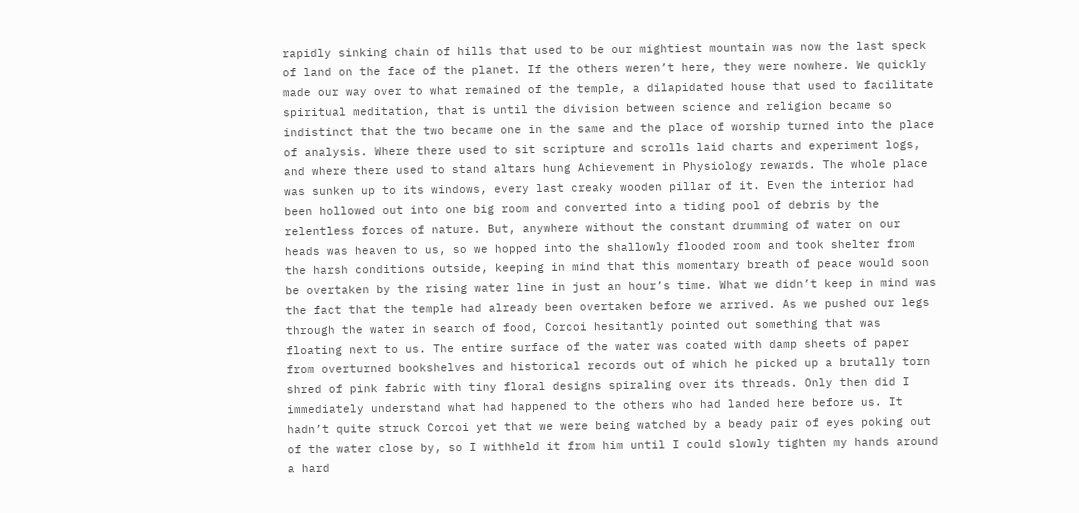rapidly sinking chain of hills that used to be our mightiest mountain was now the last speck of land on the face of the planet. If the others weren’t here, they were nowhere. We quickly made our way over to what remained of the temple, a dilapidated house that used to facilitate spiritual meditation, that is until the division between science and religion became so indistinct that the two became one in the same and the place of worship turned into the place of analysis. Where there used to sit scripture and scrolls laid charts and experiment logs, and where there used to stand altars hung Achievement in Physiology rewards. The whole place was sunken up to its windows, every last creaky wooden pillar of it. Even the interior had been hollowed out into one big room and converted into a tiding pool of debris by the relentless forces of nature. But, anywhere without the constant drumming of water on our heads was heaven to us, so we hopped into the shallowly flooded room and took shelter from the harsh conditions outside, keeping in mind that this momentary breath of peace would soon be overtaken by the rising water line in just an hour’s time. What we didn’t keep in mind was the fact that the temple had already been overtaken before we arrived. As we pushed our legs through the water in search of food, Corcoi hesitantly pointed out something that was floating next to us. The entire surface of the water was coated with damp sheets of paper from overturned bookshelves and historical records out of which he picked up a brutally torn shred of pink fabric with tiny floral designs spiraling over its threads. Only then did I immediately understand what had happened to the others who had landed here before us. It hadn’t quite struck Corcoi yet that we were being watched by a beady pair of eyes poking out of the water close by, so I withheld it from him until I could slowly tighten my hands around a hard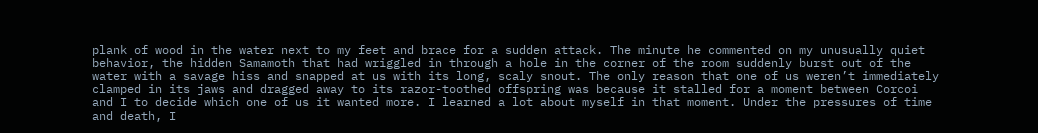plank of wood in the water next to my feet and brace for a sudden attack. The minute he commented on my unusually quiet behavior, the hidden Samamoth that had wriggled in through a hole in the corner of the room suddenly burst out of the water with a savage hiss and snapped at us with its long, scaly snout. The only reason that one of us weren’t immediately clamped in its jaws and dragged away to its razor-toothed offspring was because it stalled for a moment between Corcoi and I to decide which one of us it wanted more. I learned a lot about myself in that moment. Under the pressures of time and death, I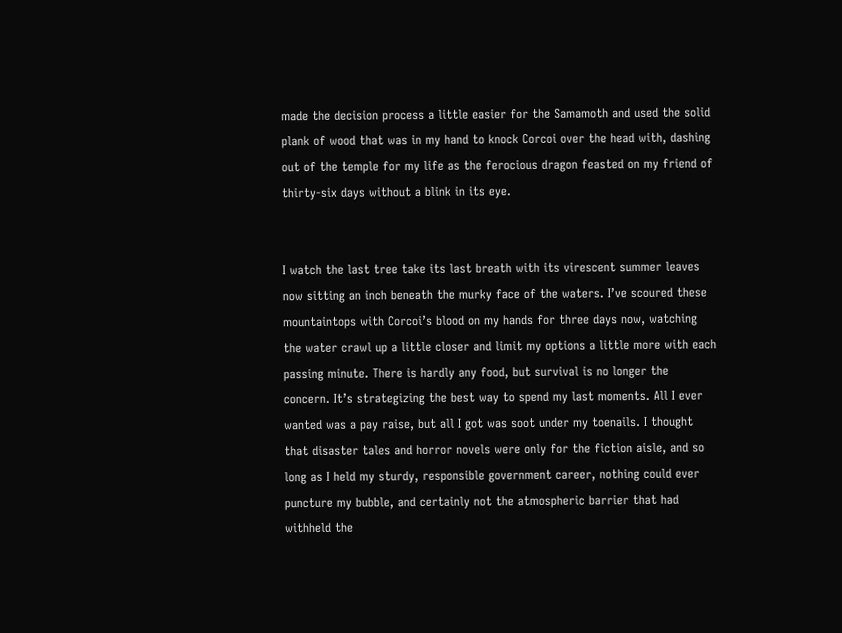made the decision process a little easier for the Samamoth and used the solid plank of wood that was in my hand to knock Corcoi over the head with, dashing out of the temple for my life as the ferocious dragon feasted on my friend of thirty-six days without a blink in its eye.


I watch the last tree take its last breath with its virescent summer leaves now sitting an inch beneath the murky face of the waters. I’ve scoured these mountaintops with Corcoi’s blood on my hands for three days now, watching the water crawl up a little closer and limit my options a little more with each passing minute. There is hardly any food, but survival is no longer the concern. It’s strategizing the best way to spend my last moments. All I ever wanted was a pay raise, but all I got was soot under my toenails. I thought that disaster tales and horror novels were only for the fiction aisle, and so long as I held my sturdy, responsible government career, nothing could ever puncture my bubble, and certainly not the atmospheric barrier that had withheld the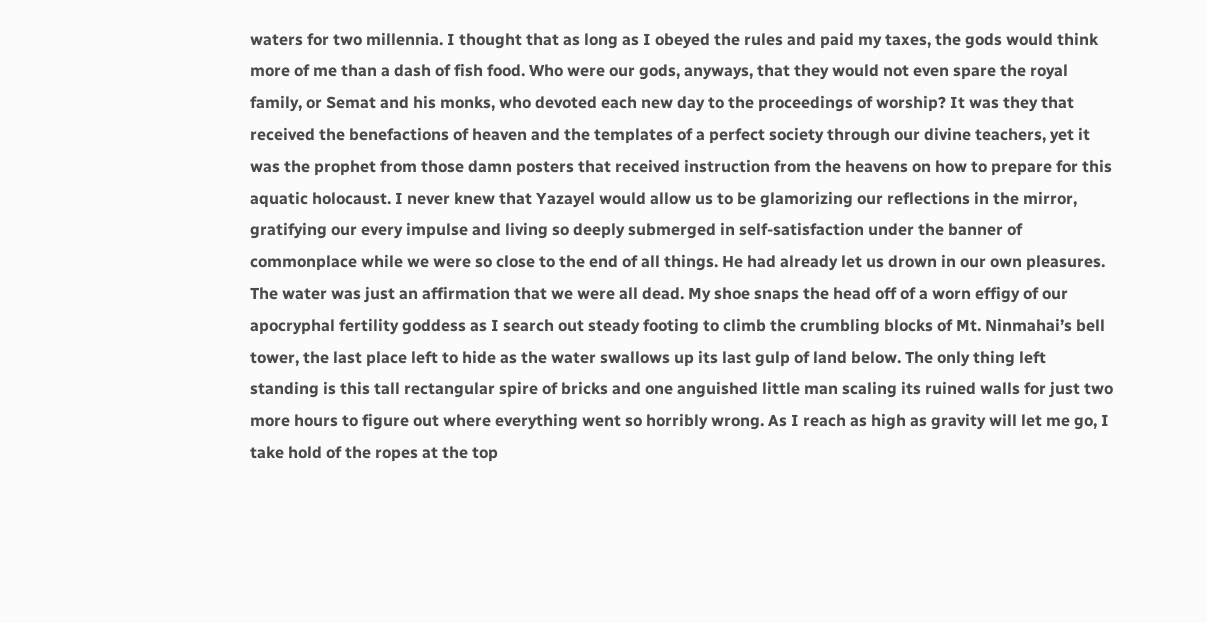waters for two millennia. I thought that as long as I obeyed the rules and paid my taxes, the gods would think more of me than a dash of fish food. Who were our gods, anyways, that they would not even spare the royal family, or Semat and his monks, who devoted each new day to the proceedings of worship? It was they that received the benefactions of heaven and the templates of a perfect society through our divine teachers, yet it was the prophet from those damn posters that received instruction from the heavens on how to prepare for this aquatic holocaust. I never knew that Yazayel would allow us to be glamorizing our reflections in the mirror, gratifying our every impulse and living so deeply submerged in self-satisfaction under the banner of commonplace while we were so close to the end of all things. He had already let us drown in our own pleasures. The water was just an affirmation that we were all dead. My shoe snaps the head off of a worn effigy of our apocryphal fertility goddess as I search out steady footing to climb the crumbling blocks of Mt. Ninmahai’s bell tower, the last place left to hide as the water swallows up its last gulp of land below. The only thing left standing is this tall rectangular spire of bricks and one anguished little man scaling its ruined walls for just two more hours to figure out where everything went so horribly wrong. As I reach as high as gravity will let me go, I take hold of the ropes at the top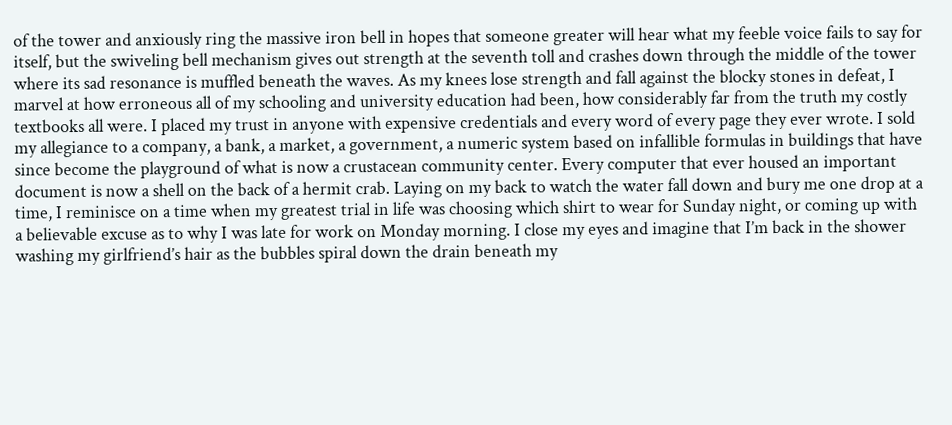of the tower and anxiously ring the massive iron bell in hopes that someone greater will hear what my feeble voice fails to say for itself, but the swiveling bell mechanism gives out strength at the seventh toll and crashes down through the middle of the tower where its sad resonance is muffled beneath the waves. As my knees lose strength and fall against the blocky stones in defeat, I marvel at how erroneous all of my schooling and university education had been, how considerably far from the truth my costly textbooks all were. I placed my trust in anyone with expensive credentials and every word of every page they ever wrote. I sold my allegiance to a company, a bank, a market, a government, a numeric system based on infallible formulas in buildings that have since become the playground of what is now a crustacean community center. Every computer that ever housed an important document is now a shell on the back of a hermit crab. Laying on my back to watch the water fall down and bury me one drop at a time, I reminisce on a time when my greatest trial in life was choosing which shirt to wear for Sunday night, or coming up with a believable excuse as to why I was late for work on Monday morning. I close my eyes and imagine that I’m back in the shower washing my girlfriend’s hair as the bubbles spiral down the drain beneath my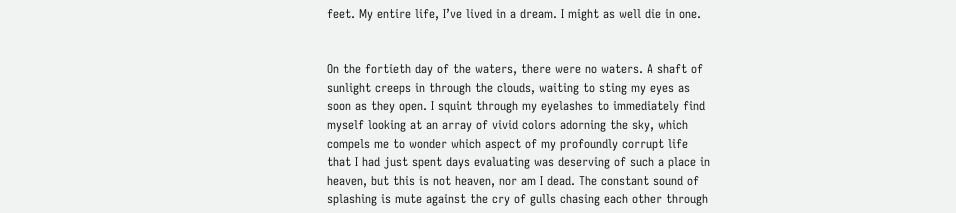feet. My entire life, I’ve lived in a dream. I might as well die in one.


On the fortieth day of the waters, there were no waters. A shaft of sunlight creeps in through the clouds, waiting to sting my eyes as soon as they open. I squint through my eyelashes to immediately find myself looking at an array of vivid colors adorning the sky, which compels me to wonder which aspect of my profoundly corrupt life that I had just spent days evaluating was deserving of such a place in heaven, but this is not heaven, nor am I dead. The constant sound of splashing is mute against the cry of gulls chasing each other through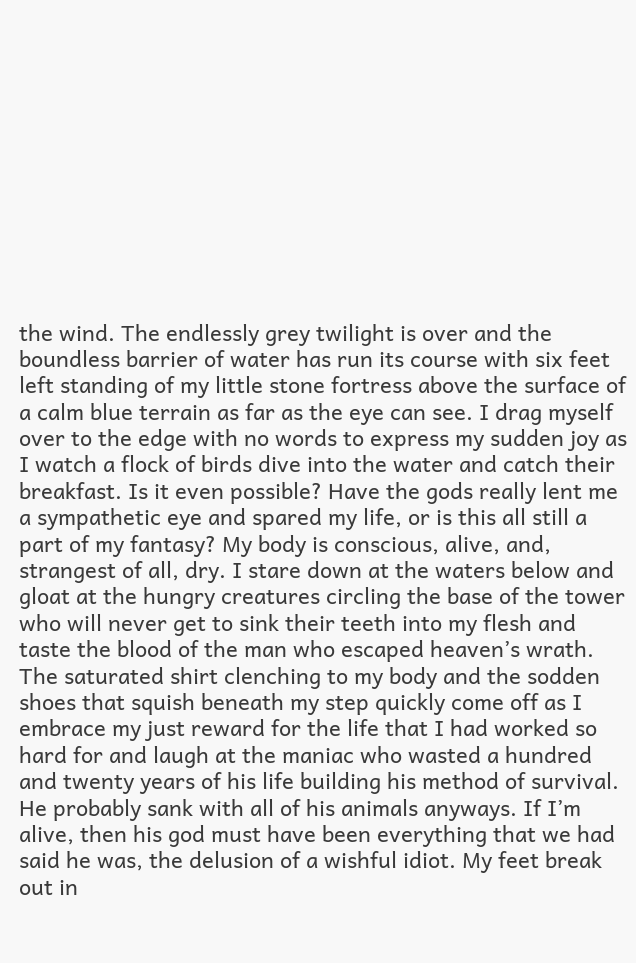the wind. The endlessly grey twilight is over and the boundless barrier of water has run its course with six feet left standing of my little stone fortress above the surface of a calm blue terrain as far as the eye can see. I drag myself over to the edge with no words to express my sudden joy as I watch a flock of birds dive into the water and catch their breakfast. Is it even possible? Have the gods really lent me a sympathetic eye and spared my life, or is this all still a part of my fantasy? My body is conscious, alive, and, strangest of all, dry. I stare down at the waters below and gloat at the hungry creatures circling the base of the tower who will never get to sink their teeth into my flesh and taste the blood of the man who escaped heaven’s wrath. The saturated shirt clenching to my body and the sodden shoes that squish beneath my step quickly come off as I embrace my just reward for the life that I had worked so hard for and laugh at the maniac who wasted a hundred and twenty years of his life building his method of survival. He probably sank with all of his animals anyways. If I’m alive, then his god must have been everything that we had said he was, the delusion of a wishful idiot. My feet break out in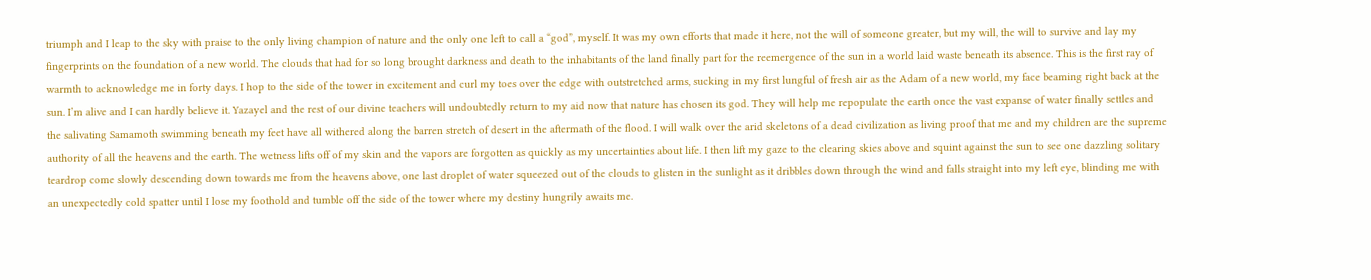triumph and I leap to the sky with praise to the only living champion of nature and the only one left to call a “god”, myself. It was my own efforts that made it here, not the will of someone greater, but my will, the will to survive and lay my fingerprints on the foundation of a new world. The clouds that had for so long brought darkness and death to the inhabitants of the land finally part for the reemergence of the sun in a world laid waste beneath its absence. This is the first ray of warmth to acknowledge me in forty days. I hop to the side of the tower in excitement and curl my toes over the edge with outstretched arms, sucking in my first lungful of fresh air as the Adam of a new world, my face beaming right back at the sun. I’m alive and I can hardly believe it. Yazayel and the rest of our divine teachers will undoubtedly return to my aid now that nature has chosen its god. They will help me repopulate the earth once the vast expanse of water finally settles and the salivating Samamoth swimming beneath my feet have all withered along the barren stretch of desert in the aftermath of the flood. I will walk over the arid skeletons of a dead civilization as living proof that me and my children are the supreme authority of all the heavens and the earth. The wetness lifts off of my skin and the vapors are forgotten as quickly as my uncertainties about life. I then lift my gaze to the clearing skies above and squint against the sun to see one dazzling solitary teardrop come slowly descending down towards me from the heavens above, one last droplet of water squeezed out of the clouds to glisten in the sunlight as it dribbles down through the wind and falls straight into my left eye, blinding me with an unexpectedly cold spatter until I lose my foothold and tumble off the side of the tower where my destiny hungrily awaits me.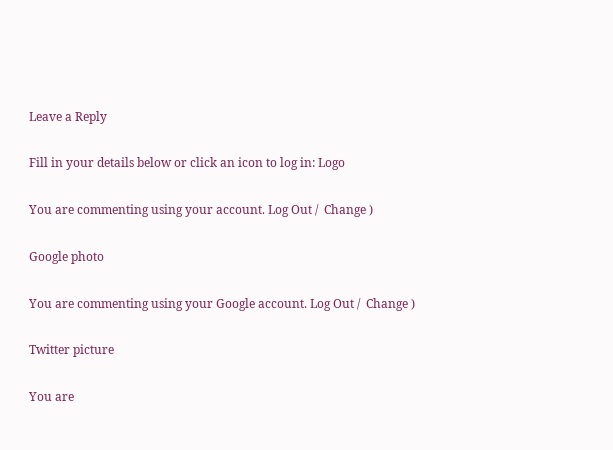Leave a Reply

Fill in your details below or click an icon to log in: Logo

You are commenting using your account. Log Out /  Change )

Google photo

You are commenting using your Google account. Log Out /  Change )

Twitter picture

You are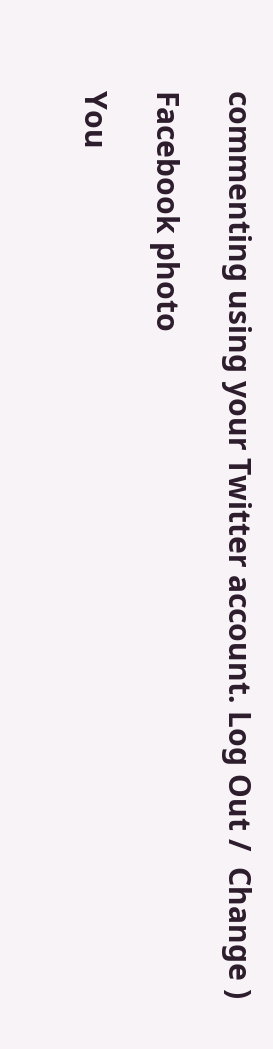commenting using your Twitter account. Log Out /  Change )

Facebook photo

You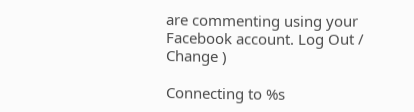are commenting using your Facebook account. Log Out /  Change )

Connecting to %s